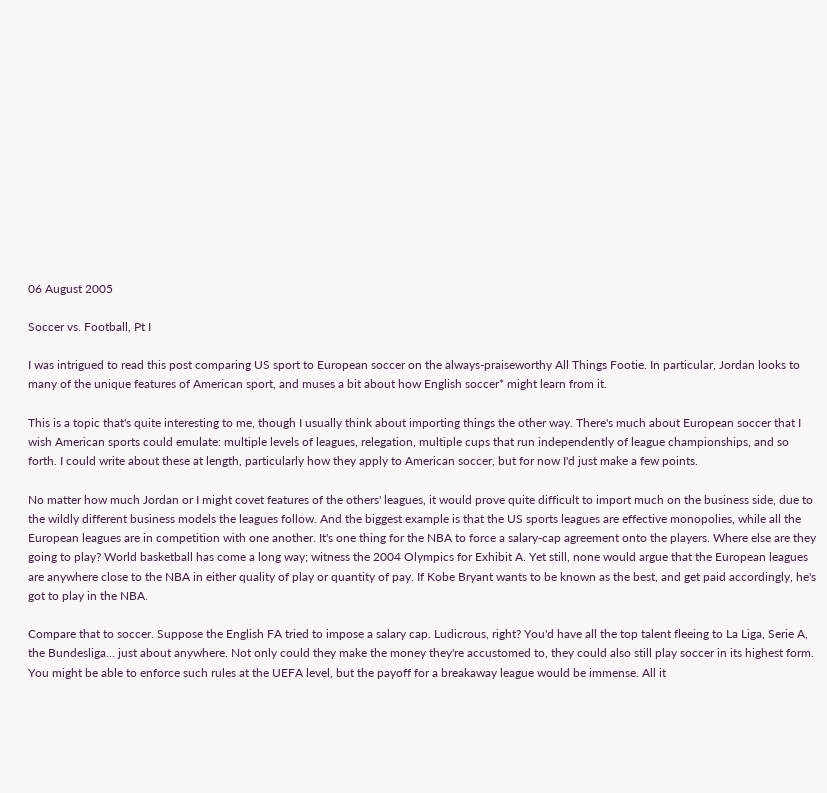06 August 2005

Soccer vs. Football, Pt I

I was intrigued to read this post comparing US sport to European soccer on the always-praiseworthy All Things Footie. In particular, Jordan looks to many of the unique features of American sport, and muses a bit about how English soccer* might learn from it.

This is a topic that's quite interesting to me, though I usually think about importing things the other way. There's much about European soccer that I wish American sports could emulate: multiple levels of leagues, relegation, multiple cups that run independently of league championships, and so forth. I could write about these at length, particularly how they apply to American soccer, but for now I'd just make a few points.

No matter how much Jordan or I might covet features of the others' leagues, it would prove quite difficult to import much on the business side, due to the wildly different business models the leagues follow. And the biggest example is that the US sports leagues are effective monopolies, while all the European leagues are in competition with one another. It's one thing for the NBA to force a salary-cap agreement onto the players. Where else are they going to play? World basketball has come a long way; witness the 2004 Olympics for Exhibit A. Yet still, none would argue that the European leagues are anywhere close to the NBA in either quality of play or quantity of pay. If Kobe Bryant wants to be known as the best, and get paid accordingly, he's got to play in the NBA.

Compare that to soccer. Suppose the English FA tried to impose a salary cap. Ludicrous, right? You'd have all the top talent fleeing to La Liga, Serie A, the Bundesliga... just about anywhere. Not only could they make the money they're accustomed to, they could also still play soccer in its highest form. You might be able to enforce such rules at the UEFA level, but the payoff for a breakaway league would be immense. All it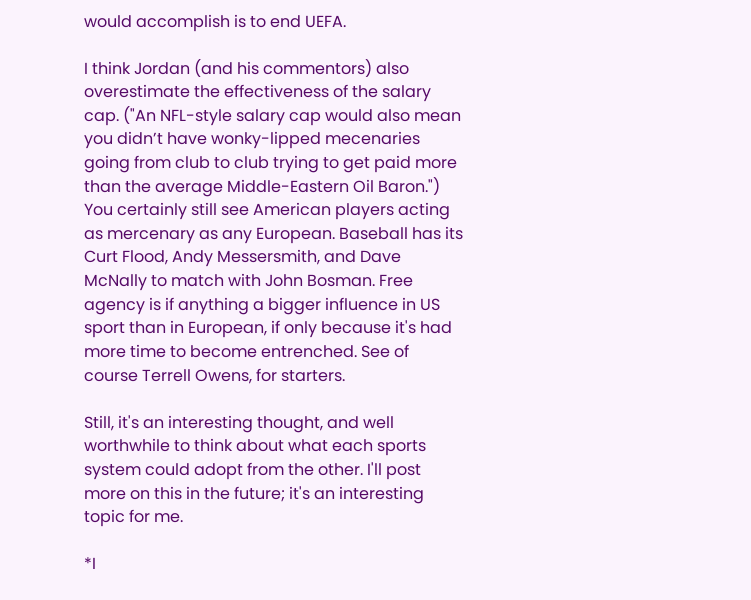would accomplish is to end UEFA.

I think Jordan (and his commentors) also overestimate the effectiveness of the salary cap. ("An NFL-style salary cap would also mean you didn’t have wonky-lipped mecenaries going from club to club trying to get paid more than the average Middle-Eastern Oil Baron.") You certainly still see American players acting as mercenary as any European. Baseball has its Curt Flood, Andy Messersmith, and Dave McNally to match with John Bosman. Free agency is if anything a bigger influence in US sport than in European, if only because it's had more time to become entrenched. See of course Terrell Owens, for starters.

Still, it's an interesting thought, and well worthwhile to think about what each sports system could adopt from the other. I'll post more on this in the future; it's an interesting topic for me.

*I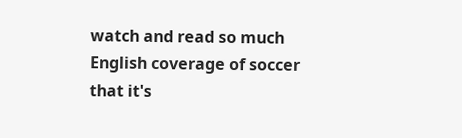watch and read so much English coverage of soccer that it's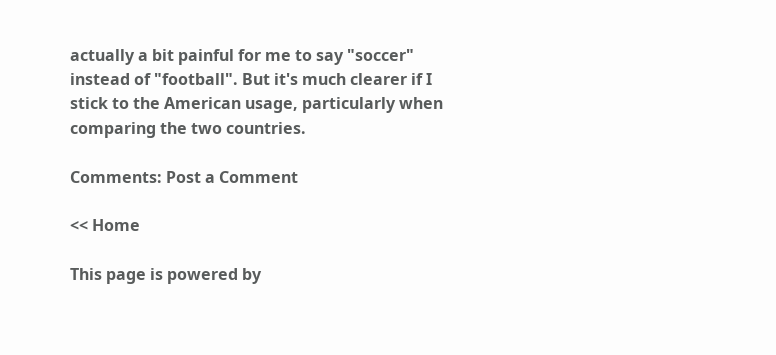actually a bit painful for me to say "soccer" instead of "football". But it's much clearer if I stick to the American usage, particularly when comparing the two countries.

Comments: Post a Comment

<< Home

This page is powered by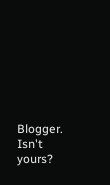Blogger. Isn't yours?